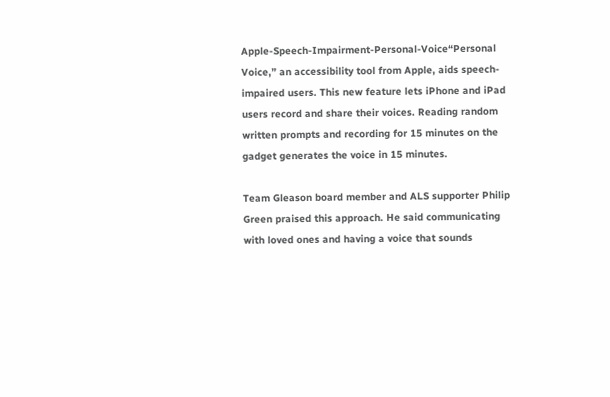Apple-Speech-Impairment-Personal-Voice“Personal Voice,” an accessibility tool from Apple, aids speech-impaired users. This new feature lets iPhone and iPad users record and share their voices. Reading random written prompts and recording for 15 minutes on the gadget generates the voice in 15 minutes.

Team Gleason board member and ALS supporter Philip Green praised this approach. He said communicating with loved ones and having a voice that sounds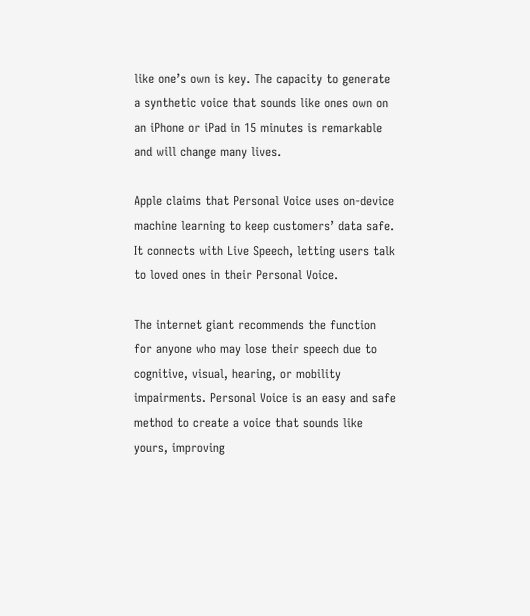like one’s own is key. The capacity to generate a synthetic voice that sounds like ones own on an iPhone or iPad in 15 minutes is remarkable and will change many lives.

Apple claims that Personal Voice uses on-device machine learning to keep customers’ data safe. It connects with Live Speech, letting users talk to loved ones in their Personal Voice.

The internet giant recommends the function for anyone who may lose their speech due to cognitive, visual, hearing, or mobility impairments. Personal Voice is an easy and safe method to create a voice that sounds like yours, improving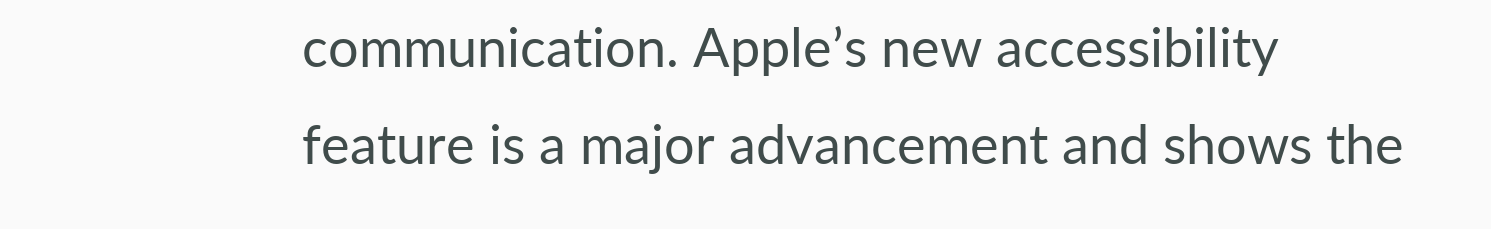communication. Apple’s new accessibility feature is a major advancement and shows the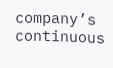company’s continuous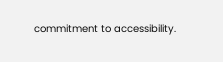commitment to accessibility.